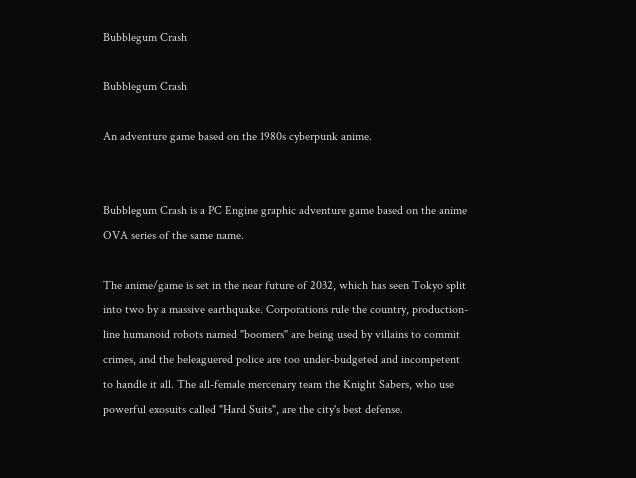Bubblegum Crash

Bubblegum Crash

An adventure game based on the 1980s cyberpunk anime.


Bubblegum Crash is a PC Engine graphic adventure game based on the anime OVA series of the same name.

The anime/game is set in the near future of 2032, which has seen Tokyo split into two by a massive earthquake. Corporations rule the country, production-line humanoid robots named "boomers" are being used by villains to commit crimes, and the beleaguered police are too under-budgeted and incompetent to handle it all. The all-female mercenary team the Knight Sabers, who use powerful exosuits called "Hard Suits", are the city's best defense.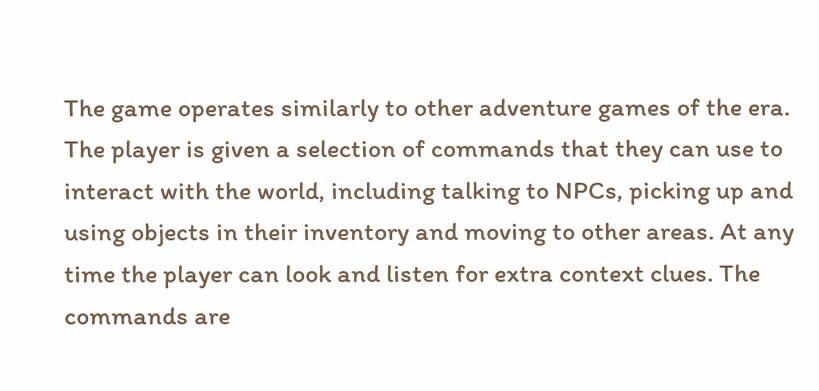The game operates similarly to other adventure games of the era. The player is given a selection of commands that they can use to interact with the world, including talking to NPCs, picking up and using objects in their inventory and moving to other areas. At any time the player can look and listen for extra context clues. The commands are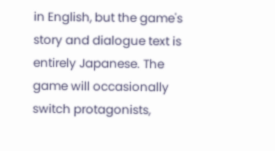in English, but the game's story and dialogue text is entirely Japanese. The game will occasionally switch protagonists,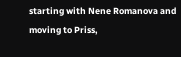starting with Nene Romanova and moving to Priss,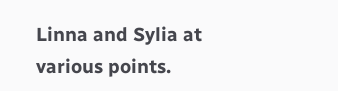Linna and Sylia at various points.